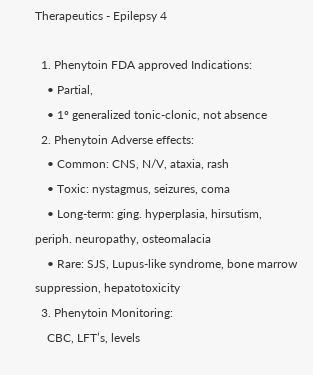Therapeutics - Epilepsy 4

  1. Phenytoin FDA approved Indications:
    • Partial,
    • 1º generalized tonic-clonic, not absence
  2. Phenytoin Adverse effects:
    • Common: CNS, N/V, ataxia, rash
    • Toxic: nystagmus, seizures, coma
    • Long-term: ging. hyperplasia, hirsutism, periph. neuropathy, osteomalacia
    • Rare: SJS, Lupus-like syndrome, bone marrow suppression, hepatotoxicity
  3. Phenytoin Monitoring:
    CBC, LFT’s, levels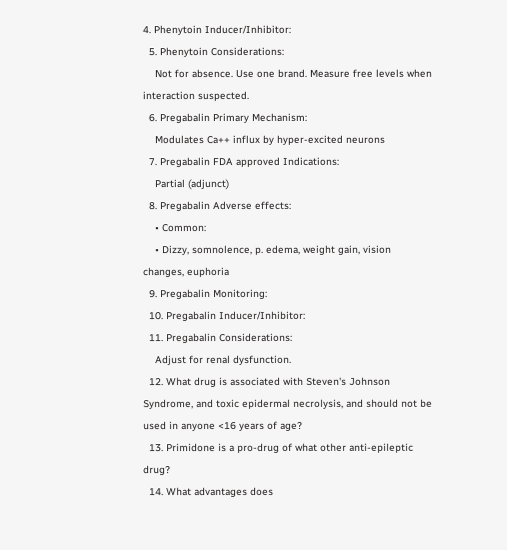4. Phenytoin Inducer/Inhibitor:
  5. Phenytoin Considerations:
    Not for absence. Use one brand. Measure free levels when interaction suspected.
  6. Pregabalin Primary Mechanism:
    Modulates Ca++ influx by hyper-excited neurons
  7. Pregabalin FDA approved Indications:
    Partial (adjunct)
  8. Pregabalin Adverse effects:
    • Common:
    • Dizzy, somnolence, p. edema, weight gain, vision changes, euphoria
  9. Pregabalin Monitoring:
  10. Pregabalin Inducer/Inhibitor:
  11. Pregabalin Considerations:
    Adjust for renal dysfunction.
  12. What drug is associated with Steven's Johnson Syndrome, and toxic epidermal necrolysis, and should not be used in anyone <16 years of age?
  13. Primidone is a pro-drug of what other anti-epileptic drug?
  14. What advantages does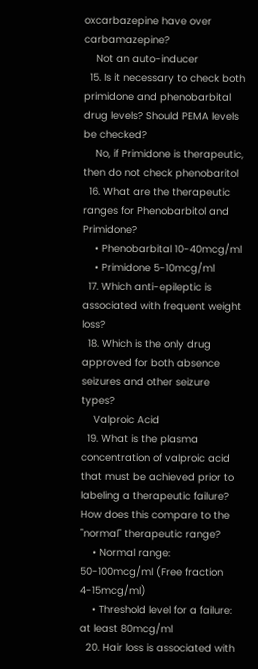oxcarbazepine have over carbamazepine?
    Not an auto-inducer
  15. Is it necessary to check both primidone and phenobarbital drug levels? Should PEMA levels be checked?
    No, if Primidone is therapeutic, then do not check phenobaritol
  16. What are the therapeutic ranges for Phenobarbitol and Primidone?
    • Phenobarbital 10-40mcg/ml
    • Primidone 5-10mcg/ml
  17. Which anti-epileptic is associated with frequent weight loss?
  18. Which is the only drug approved for both absence seizures and other seizure types?
    Valproic Acid
  19. What is the plasma concentration of valproic acid that must be achieved prior to labeling a therapeutic failure? How does this compare to the "normal" therapeutic range?
    • Normal range: 50-100mcg/ml (Free fraction 4-15mcg/ml)
    • Threshold level for a failure: at least 80mcg/ml
  20. Hair loss is associated with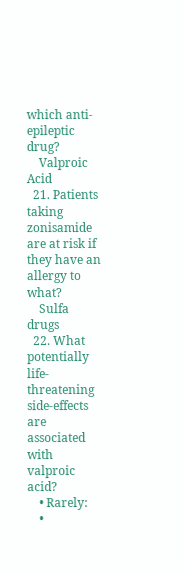which anti-epileptic drug?
    Valproic Acid
  21. Patients taking zonisamide are at risk if they have an allergy to what?
    Sulfa drugs
  22. What potentially life-threatening side-effects are associated with valproic acid?
    • Rarely:
    •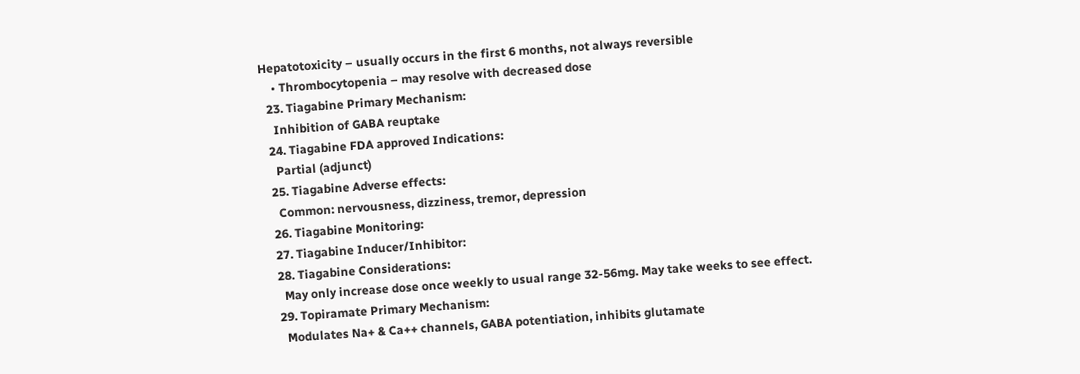Hepatotoxicity – usually occurs in the first 6 months, not always reversible
    • Thrombocytopenia – may resolve with decreased dose
  23. Tiagabine Primary Mechanism:
    Inhibition of GABA reuptake
  24. Tiagabine FDA approved Indications:
    Partial (adjunct)
  25. Tiagabine Adverse effects:
    Common: nervousness, dizziness, tremor, depression
  26. Tiagabine Monitoring:
  27. Tiagabine Inducer/Inhibitor:
  28. Tiagabine Considerations:
    May only increase dose once weekly to usual range 32-56mg. May take weeks to see effect.
  29. Topiramate Primary Mechanism:
    Modulates Na+ & Ca++ channels, GABA potentiation, inhibits glutamate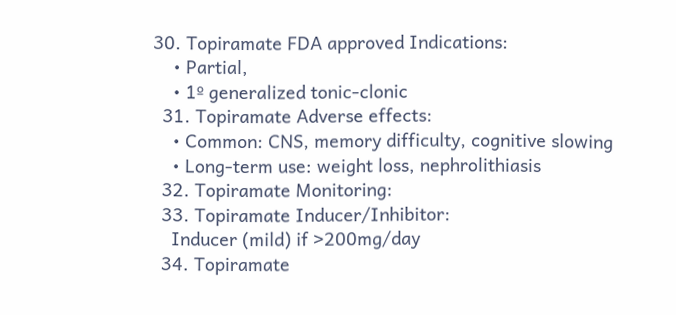30. Topiramate FDA approved Indications:
    • Partial,
    • 1º generalized tonic-clonic
  31. Topiramate Adverse effects:
    • Common: CNS, memory difficulty, cognitive slowing
    • Long-term use: weight loss, nephrolithiasis
  32. Topiramate Monitoring:
  33. Topiramate Inducer/Inhibitor:
    Inducer (mild) if >200mg/day
  34. Topiramate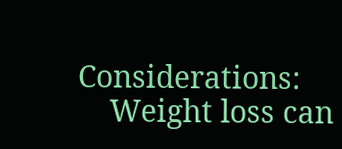Considerations:
    Weight loss can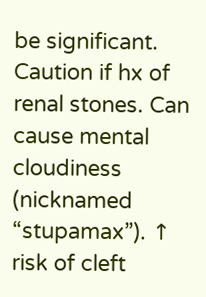be significant. Caution if hx of renal stones. Can cause mental cloudiness (nicknamed “stupamax”). ↑ risk of cleft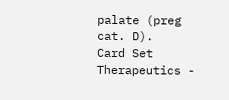palate (preg cat. D).
Card Set
Therapeutics -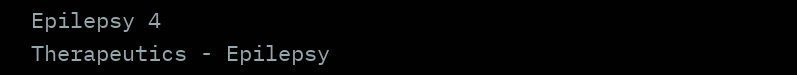Epilepsy 4
Therapeutics - Epilepsy